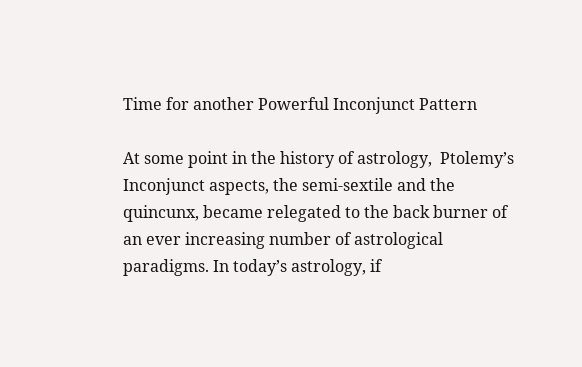Time for another Powerful Inconjunct Pattern

At some point in the history of astrology,  Ptolemy’s Inconjunct aspects, the semi-sextile and the quincunx, became relegated to the back burner of an ever increasing number of astrological paradigms. In today’s astrology, if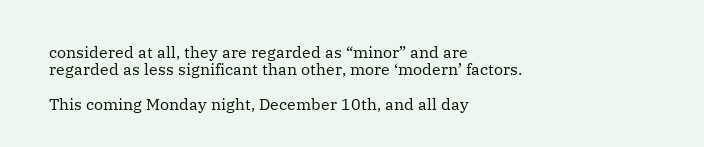considered at all, they are regarded as “minor” and are regarded as less significant than other, more ‘modern’ factors.

This coming Monday night, December 10th, and all day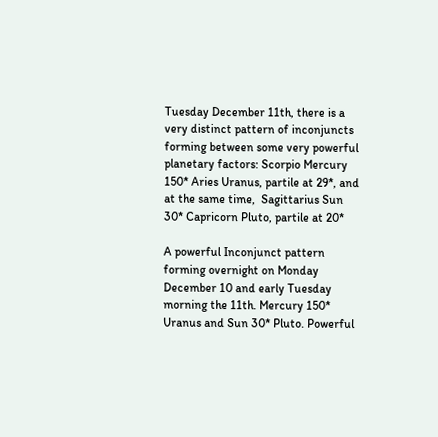Tuesday December 11th, there is a very distinct pattern of inconjuncts forming between some very powerful planetary factors: Scorpio Mercury 150* Aries Uranus, partile at 29*, and at the same time,  Sagittarius Sun 30* Capricorn Pluto, partile at 20*

A powerful Inconjunct pattern forming overnight on Monday December 10 and early Tuesday morning the 11th. Mercury 150* Uranus and Sun 30* Pluto. Powerful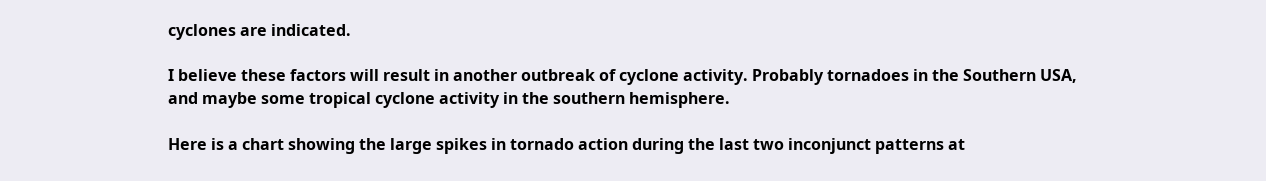cyclones are indicated.

I believe these factors will result in another outbreak of cyclone activity. Probably tornadoes in the Southern USA, and maybe some tropical cyclone activity in the southern hemisphere.

Here is a chart showing the large spikes in tornado action during the last two inconjunct patterns at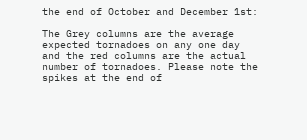the end of October and December 1st:

The Grey columns are the average expected tornadoes on any one day and the red columns are the actual number of tornadoes. Please note the spikes at the end of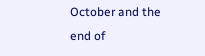October and the end of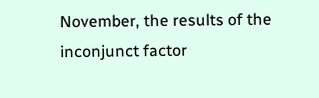November, the results of the inconjunct factor